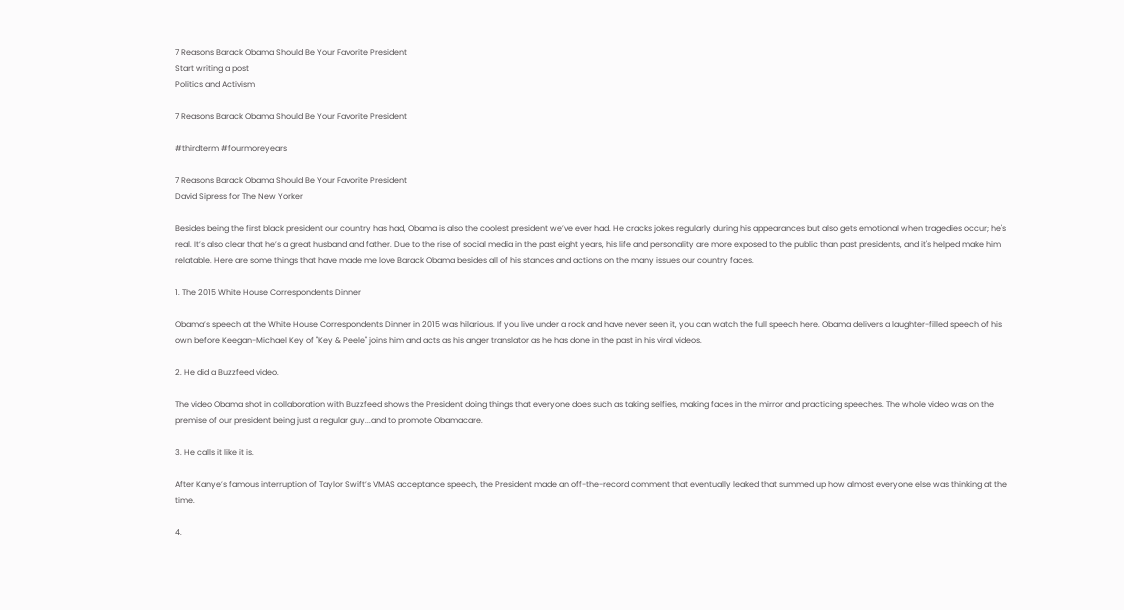7 Reasons Barack Obama Should Be Your Favorite President
Start writing a post
Politics and Activism

7 Reasons Barack Obama Should Be Your Favorite President

#thirdterm #fourmoreyears

7 Reasons Barack Obama Should Be Your Favorite President
David Sipress for The New Yorker

Besides being the first black president our country has had, Obama is also the coolest president we’ve ever had. He cracks jokes regularly during his appearances but also gets emotional when tragedies occur; he's real. It’s also clear that he’s a great husband and father. Due to the rise of social media in the past eight years, his life and personality are more exposed to the public than past presidents, and it's helped make him relatable. Here are some things that have made me love Barack Obama besides all of his stances and actions on the many issues our country faces.

1. The 2015 White House Correspondents Dinner

Obama’s speech at the White House Correspondents Dinner in 2015 was hilarious. If you live under a rock and have never seen it, you can watch the full speech here. Obama delivers a laughter-filled speech of his own before Keegan-Michael Key of "Key & Peele" joins him and acts as his anger translator as he has done in the past in his viral videos.

2. He did a Buzzfeed video.

The video Obama shot in collaboration with Buzzfeed shows the President doing things that everyone does such as taking selfies, making faces in the mirror and practicing speeches. The whole video was on the premise of our president being just a regular guy...and to promote Obamacare.

3. He calls it like it is.

After Kanye’s famous interruption of Taylor Swift’s VMAS acceptance speech, the President made an off-the-record comment that eventually leaked that summed up how almost everyone else was thinking at the time.

4.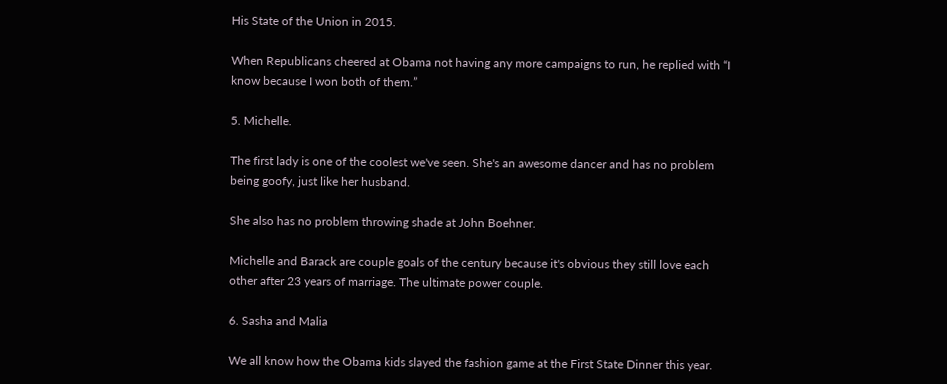His State of the Union in 2015.

When Republicans cheered at Obama not having any more campaigns to run, he replied with “I know because I won both of them.”

5. Michelle.

The first lady is one of the coolest we've seen. She's an awesome dancer and has no problem being goofy, just like her husband.

She also has no problem throwing shade at John Boehner.

Michelle and Barack are couple goals of the century because it's obvious they still love each other after 23 years of marriage. The ultimate power couple.

6. Sasha and Malia

We all know how the Obama kids slayed the fashion game at the First State Dinner this year.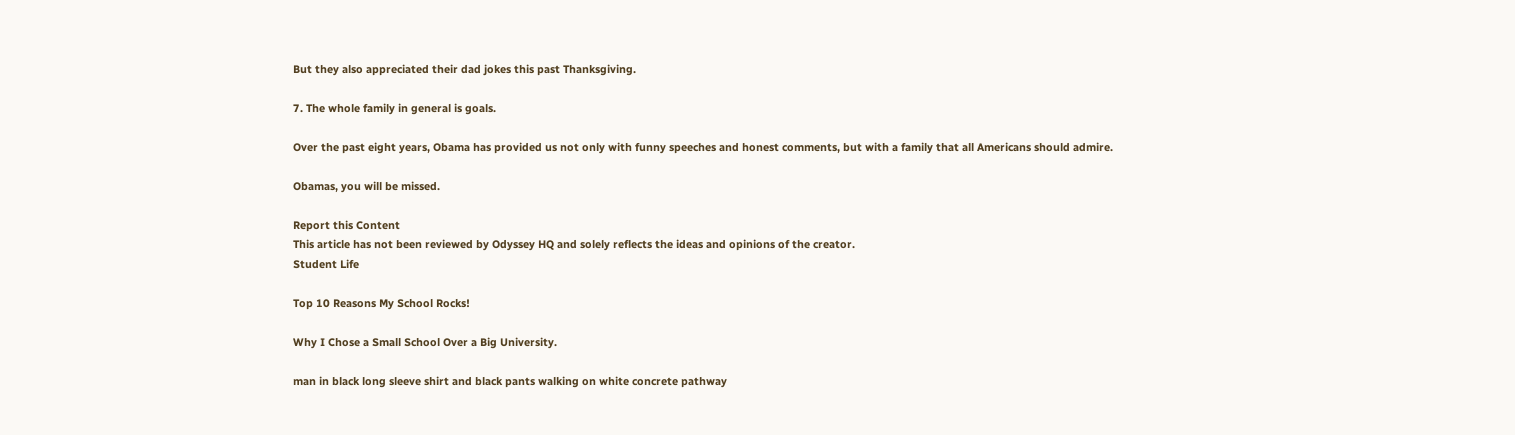But they also appreciated their dad jokes this past Thanksgiving.

7. The whole family in general is goals.

Over the past eight years, Obama has provided us not only with funny speeches and honest comments, but with a family that all Americans should admire.

Obamas, you will be missed.

Report this Content
This article has not been reviewed by Odyssey HQ and solely reflects the ideas and opinions of the creator.
Student Life

Top 10 Reasons My School Rocks!

Why I Chose a Small School Over a Big University.

man in black long sleeve shirt and black pants walking on white concrete pathway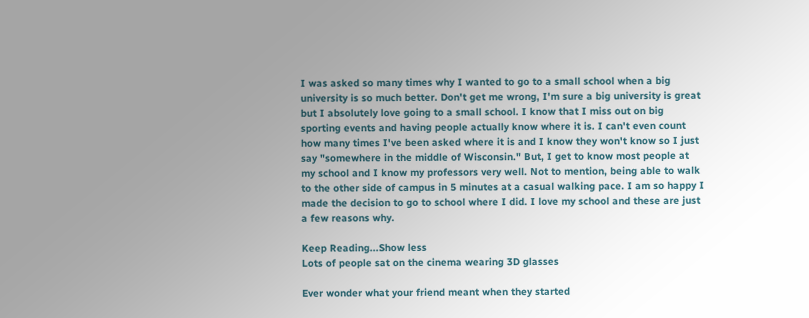I was asked so many times why I wanted to go to a small school when a big university is so much better. Don't get me wrong, I'm sure a big university is great but I absolutely love going to a small school. I know that I miss out on big sporting events and having people actually know where it is. I can't even count how many times I've been asked where it is and I know they won't know so I just say "somewhere in the middle of Wisconsin." But, I get to know most people at my school and I know my professors very well. Not to mention, being able to walk to the other side of campus in 5 minutes at a casual walking pace. I am so happy I made the decision to go to school where I did. I love my school and these are just a few reasons why.

Keep Reading...Show less
Lots of people sat on the cinema wearing 3D glasses

Ever wonder what your friend meant when they started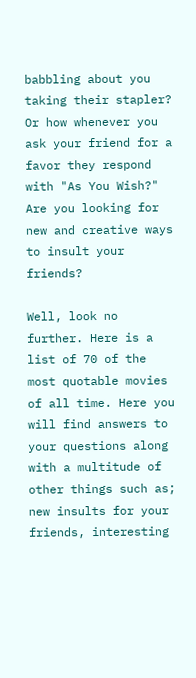babbling about you taking their stapler? Or how whenever you ask your friend for a favor they respond with "As You Wish?" Are you looking for new and creative ways to insult your friends?

Well, look no further. Here is a list of 70 of the most quotable movies of all time. Here you will find answers to your questions along with a multitude of other things such as; new insults for your friends, interesting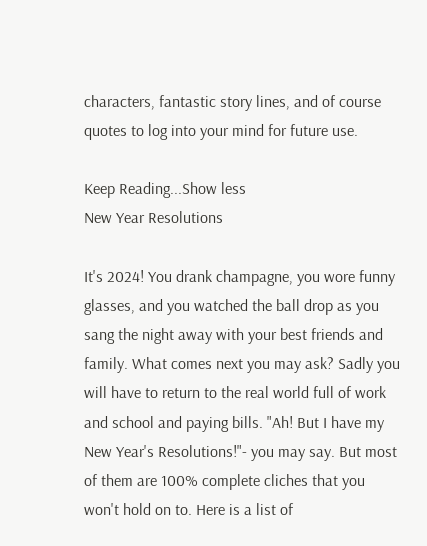characters, fantastic story lines, and of course quotes to log into your mind for future use.

Keep Reading...Show less
New Year Resolutions

It's 2024! You drank champagne, you wore funny glasses, and you watched the ball drop as you sang the night away with your best friends and family. What comes next you may ask? Sadly you will have to return to the real world full of work and school and paying bills. "Ah! But I have my New Year's Resolutions!"- you may say. But most of them are 100% complete cliches that you won't hold on to. Here is a list of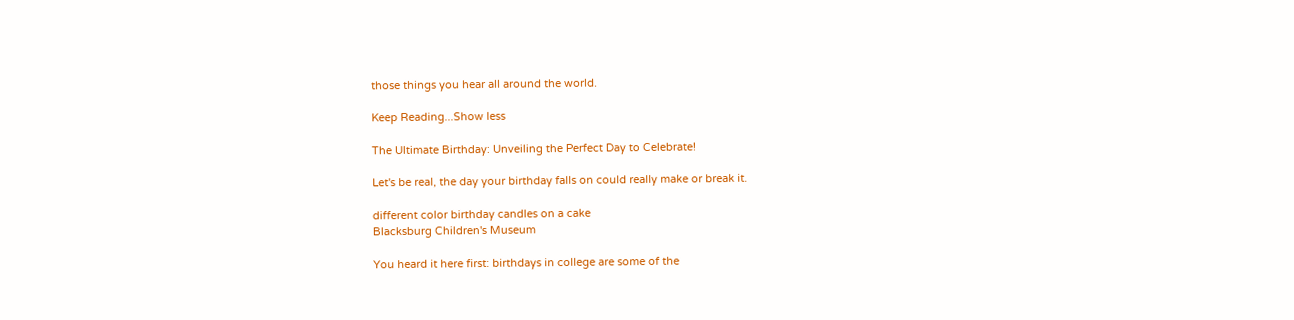those things you hear all around the world.

Keep Reading...Show less

The Ultimate Birthday: Unveiling the Perfect Day to Celebrate!

Let's be real, the day your birthday falls on could really make or break it.

different color birthday candles on a cake
Blacksburg Children's Museum

You heard it here first: birthdays in college are some of the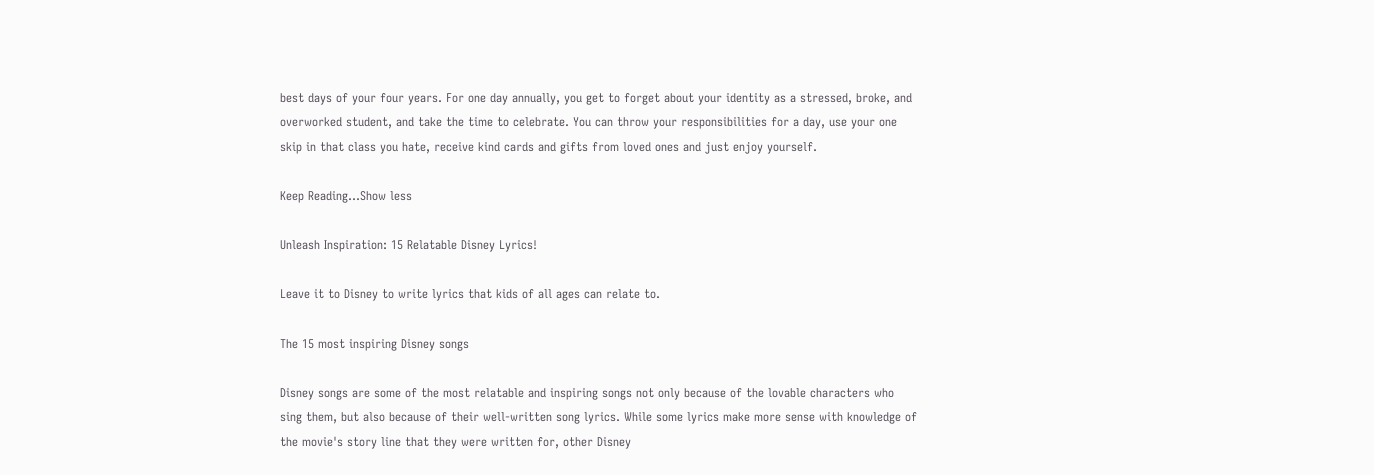best days of your four years. For one day annually, you get to forget about your identity as a stressed, broke, and overworked student, and take the time to celebrate. You can throw your responsibilities for a day, use your one skip in that class you hate, receive kind cards and gifts from loved ones and just enjoy yourself.

Keep Reading...Show less

Unleash Inspiration: 15 Relatable Disney Lyrics!

Leave it to Disney to write lyrics that kids of all ages can relate to.

The 15 most inspiring Disney songs

Disney songs are some of the most relatable and inspiring songs not only because of the lovable characters who sing them, but also because of their well-written song lyrics. While some lyrics make more sense with knowledge of the movie's story line that they were written for, other Disney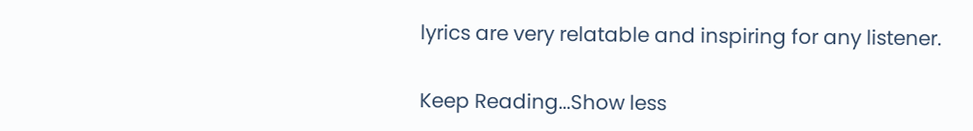lyrics are very relatable and inspiring for any listener.

Keep Reading...Show less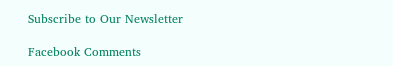Subscribe to Our Newsletter

Facebook Comments